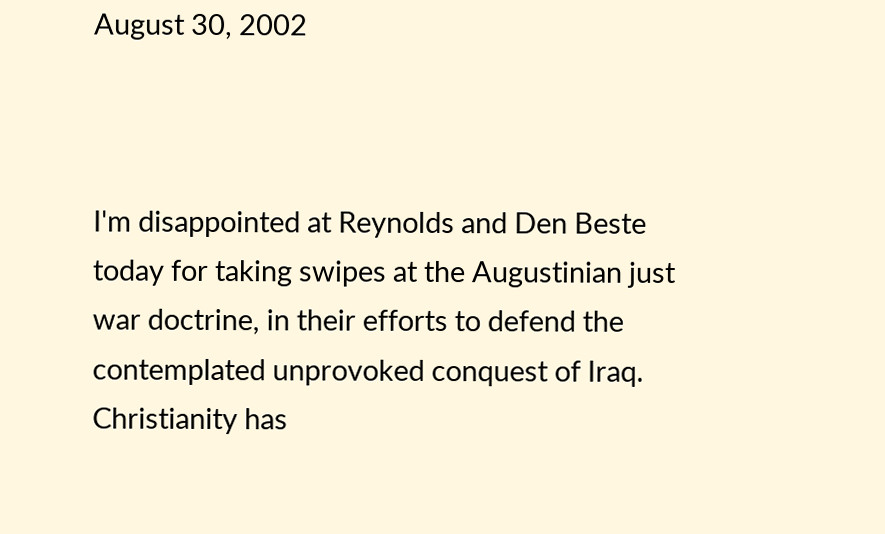August 30, 2002



I'm disappointed at Reynolds and Den Beste today for taking swipes at the Augustinian just war doctrine, in their efforts to defend the contemplated unprovoked conquest of Iraq. Christianity has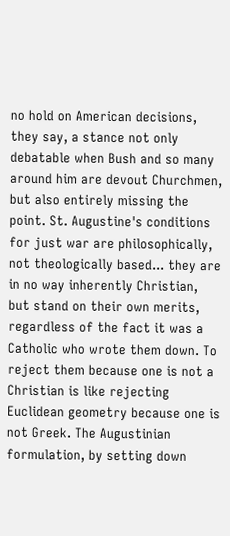no hold on American decisions, they say, a stance not only debatable when Bush and so many around him are devout Churchmen, but also entirely missing the point. St. Augustine's conditions for just war are philosophically, not theologically based... they are in no way inherently Christian, but stand on their own merits, regardless of the fact it was a Catholic who wrote them down. To reject them because one is not a Christian is like rejecting Euclidean geometry because one is not Greek. The Augustinian formulation, by setting down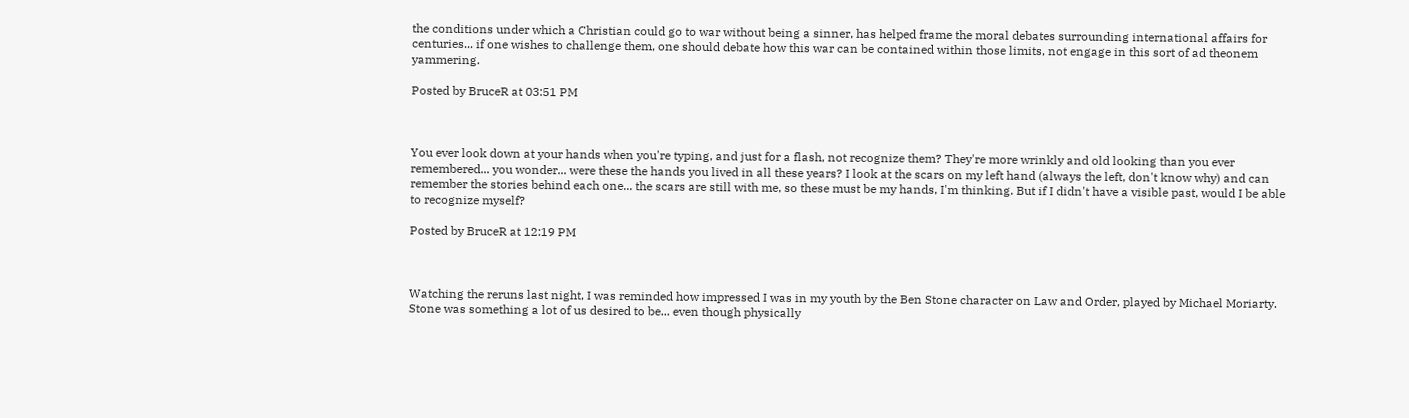the conditions under which a Christian could go to war without being a sinner, has helped frame the moral debates surrounding international affairs for centuries... if one wishes to challenge them, one should debate how this war can be contained within those limits, not engage in this sort of ad theonem yammering.

Posted by BruceR at 03:51 PM



You ever look down at your hands when you're typing, and just for a flash, not recognize them? They're more wrinkly and old looking than you ever remembered... you wonder... were these the hands you lived in all these years? I look at the scars on my left hand (always the left, don't know why) and can remember the stories behind each one... the scars are still with me, so these must be my hands, I'm thinking. But if I didn't have a visible past, would I be able to recognize myself?

Posted by BruceR at 12:19 PM



Watching the reruns last night, I was reminded how impressed I was in my youth by the Ben Stone character on Law and Order, played by Michael Moriarty. Stone was something a lot of us desired to be... even though physically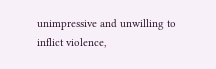unimpressive and unwilling to inflict violence,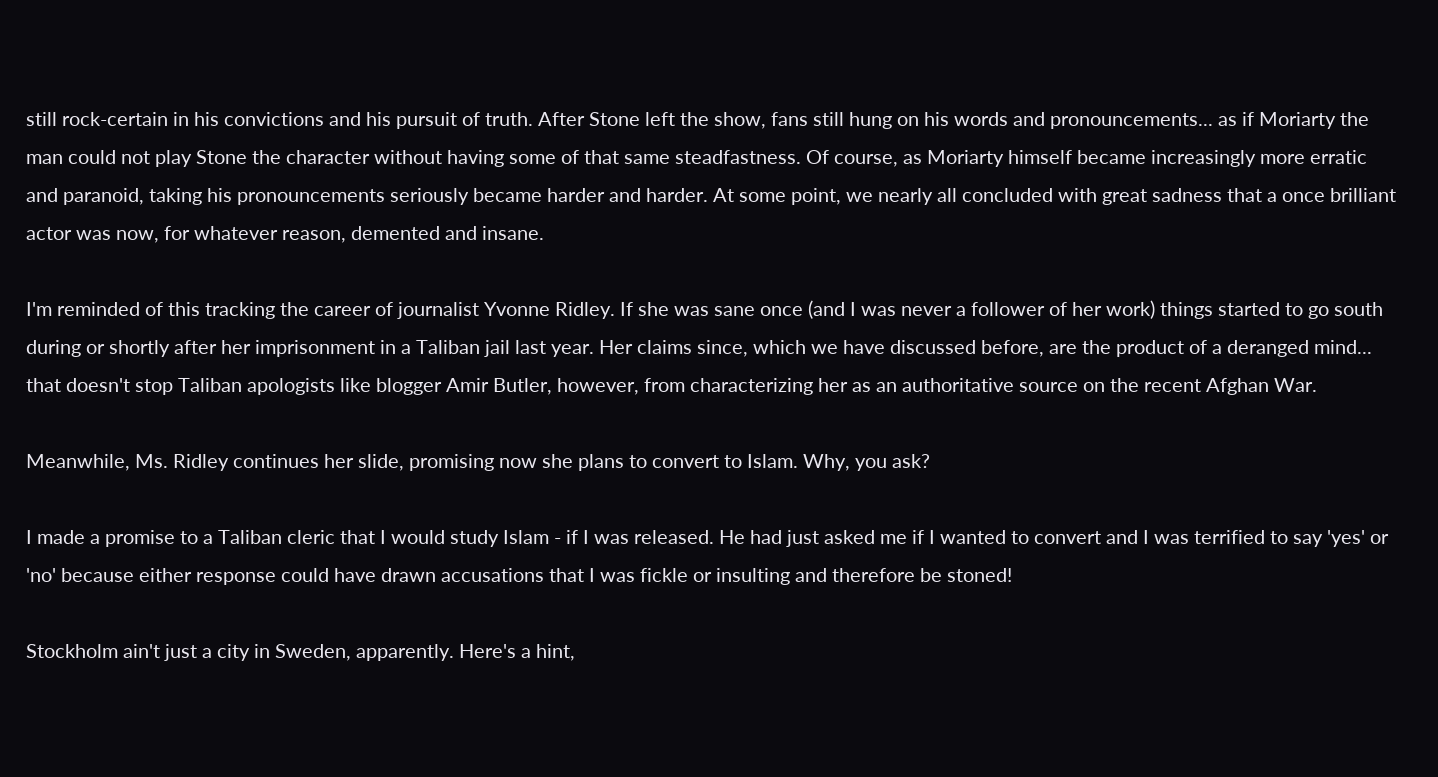still rock-certain in his convictions and his pursuit of truth. After Stone left the show, fans still hung on his words and pronouncements... as if Moriarty the man could not play Stone the character without having some of that same steadfastness. Of course, as Moriarty himself became increasingly more erratic and paranoid, taking his pronouncements seriously became harder and harder. At some point, we nearly all concluded with great sadness that a once brilliant actor was now, for whatever reason, demented and insane.

I'm reminded of this tracking the career of journalist Yvonne Ridley. If she was sane once (and I was never a follower of her work) things started to go south during or shortly after her imprisonment in a Taliban jail last year. Her claims since, which we have discussed before, are the product of a deranged mind... that doesn't stop Taliban apologists like blogger Amir Butler, however, from characterizing her as an authoritative source on the recent Afghan War.

Meanwhile, Ms. Ridley continues her slide, promising now she plans to convert to Islam. Why, you ask?

I made a promise to a Taliban cleric that I would study Islam - if I was released. He had just asked me if I wanted to convert and I was terrified to say 'yes' or 'no' because either response could have drawn accusations that I was fickle or insulting and therefore be stoned!

Stockholm ain't just a city in Sweden, apparently. Here's a hint,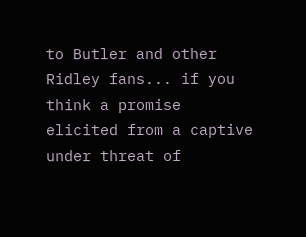to Butler and other Ridley fans... if you think a promise elicited from a captive under threat of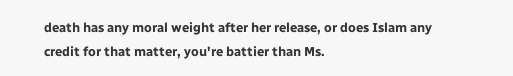death has any moral weight after her release, or does Islam any credit for that matter, you're battier than Ms.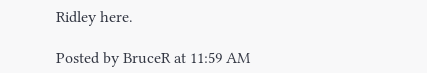Ridley here.

Posted by BruceR at 11:59 AM